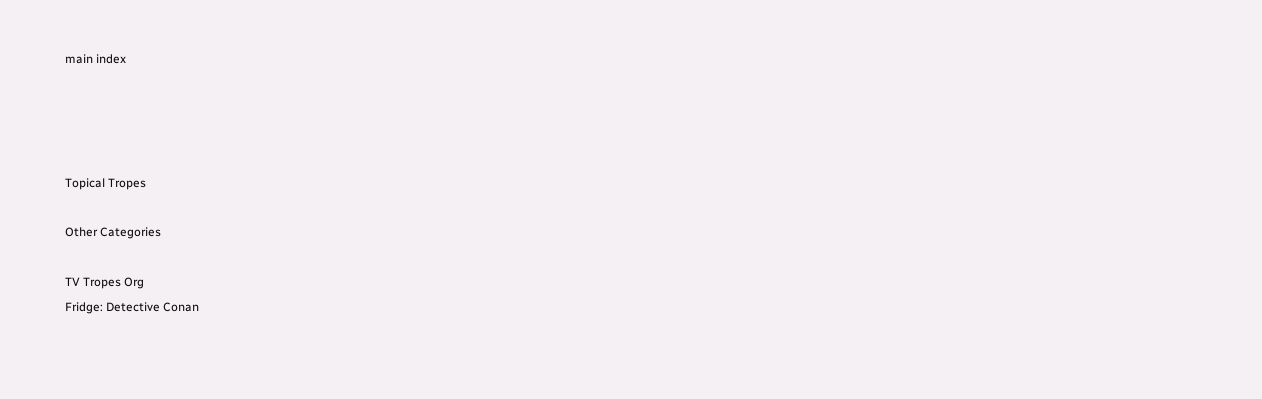main index




Topical Tropes

Other Categories

TV Tropes Org
Fridge: Detective Conan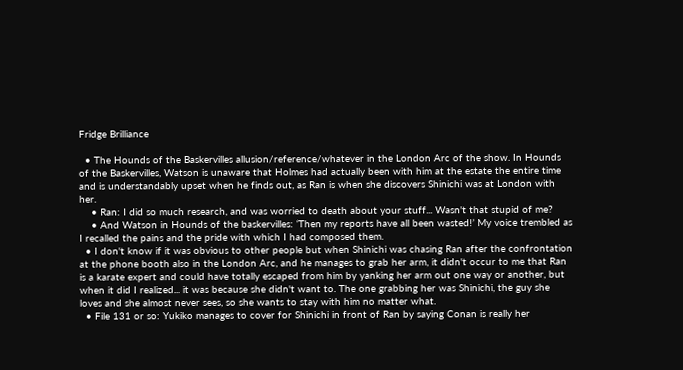Fridge Brilliance

  • The Hounds of the Baskervilles allusion/reference/whatever in the London Arc of the show. In Hounds of the Baskervilles, Watson is unaware that Holmes had actually been with him at the estate the entire time and is understandably upset when he finds out, as Ran is when she discovers Shinichi was at London with her.
    • Ran: I did so much research, and was worried to death about your stuff... Wasn't that stupid of me?
    • And Watson in Hounds of the baskervilles: ‘Then my reports have all been wasted!’ My voice trembled as I recalled the pains and the pride with which I had composed them.
  • I don't know if it was obvious to other people but when Shinichi was chasing Ran after the confrontation at the phone booth also in the London Arc, and he manages to grab her arm, it didn't occur to me that Ran is a karate expert and could have totally escaped from him by yanking her arm out one way or another, but when it did I realized... it was because she didn't want to. The one grabbing her was Shinichi, the guy she loves and she almost never sees, so she wants to stay with him no matter what.
  • File 131 or so: Yukiko manages to cover for Shinichi in front of Ran by saying Conan is really her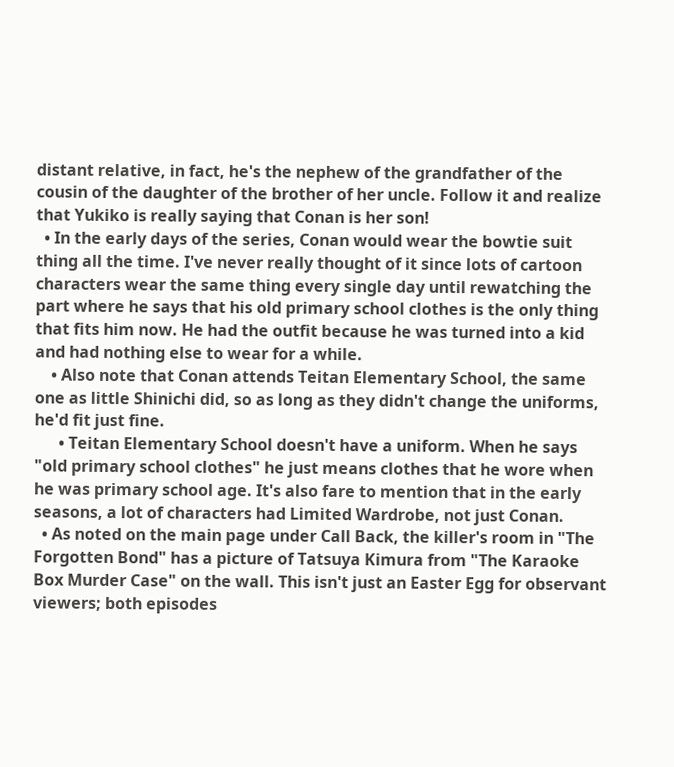distant relative, in fact, he's the nephew of the grandfather of the cousin of the daughter of the brother of her uncle. Follow it and realize that Yukiko is really saying that Conan is her son!
  • In the early days of the series, Conan would wear the bowtie suit thing all the time. I've never really thought of it since lots of cartoon characters wear the same thing every single day until rewatching the part where he says that his old primary school clothes is the only thing that fits him now. He had the outfit because he was turned into a kid and had nothing else to wear for a while.
    • Also note that Conan attends Teitan Elementary School, the same one as little Shinichi did, so as long as they didn't change the uniforms, he'd fit just fine.
      • Teitan Elementary School doesn't have a uniform. When he says "old primary school clothes" he just means clothes that he wore when he was primary school age. It's also fare to mention that in the early seasons, a lot of characters had Limited Wardrobe, not just Conan.
  • As noted on the main page under Call Back, the killer's room in "The Forgotten Bond" has a picture of Tatsuya Kimura from "The Karaoke Box Murder Case" on the wall. This isn't just an Easter Egg for observant viewers; both episodes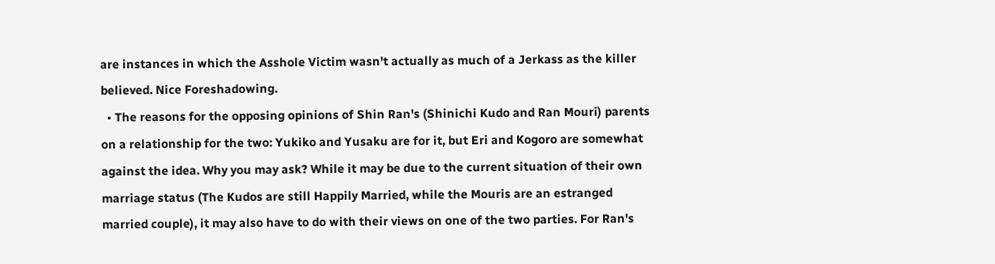are instances in which the Asshole Victim wasn't actually as much of a Jerkass as the killer believed. Nice Foreshadowing.
  • The reasons for the opposing opinions of Shin Ran's (Shinichi Kudo and Ran Mouri) parents on a relationship for the two: Yukiko and Yusaku are for it, but Eri and Kogoro are somewhat against the idea. Why you may ask? While it may be due to the current situation of their own marriage status (The Kudos are still Happily Married, while the Mouris are an estranged married couple), it may also have to do with their views on one of the two parties. For Ran's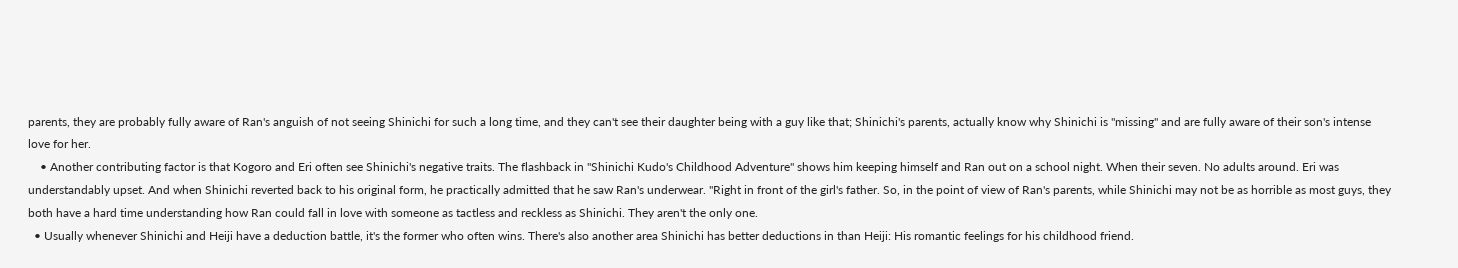parents, they are probably fully aware of Ran's anguish of not seeing Shinichi for such a long time, and they can't see their daughter being with a guy like that; Shinichi's parents, actually know why Shinichi is "missing" and are fully aware of their son's intense love for her.
    • Another contributing factor is that Kogoro and Eri often see Shinichi's negative traits. The flashback in "Shinichi Kudo's Childhood Adventure" shows him keeping himself and Ran out on a school night. When their seven. No adults around. Eri was understandably upset. And when Shinichi reverted back to his original form, he practically admitted that he saw Ran's underwear. ''Right in front of the girl's father. So, in the point of view of Ran's parents, while Shinichi may not be as horrible as most guys, they both have a hard time understanding how Ran could fall in love with someone as tactless and reckless as Shinichi. They aren't the only one.
  • Usually whenever Shinichi and Heiji have a deduction battle, it's the former who often wins. There's also another area Shinichi has better deductions in than Heiji: His romantic feelings for his childhood friend.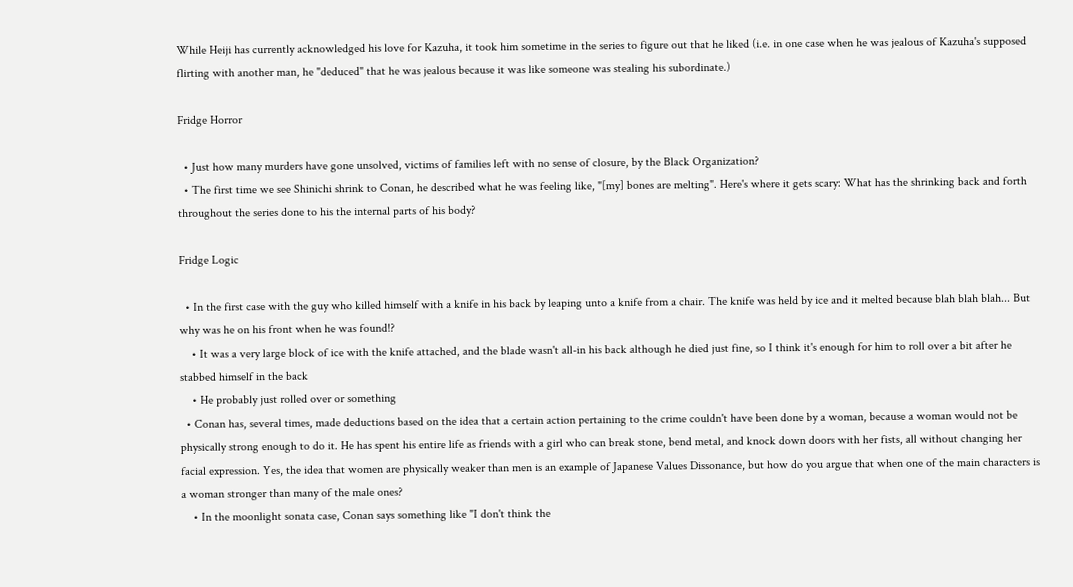While Heiji has currently acknowledged his love for Kazuha, it took him sometime in the series to figure out that he liked (i.e. in one case when he was jealous of Kazuha's supposed flirting with another man, he "deduced" that he was jealous because it was like someone was stealing his subordinate.)

Fridge Horror

  • Just how many murders have gone unsolved, victims of families left with no sense of closure, by the Black Organization?
  • The first time we see Shinichi shrink to Conan, he described what he was feeling like, "[my] bones are melting". Here's where it gets scary: What has the shrinking back and forth throughout the series done to his the internal parts of his body?

Fridge Logic

  • In the first case with the guy who killed himself with a knife in his back by leaping unto a knife from a chair. The knife was held by ice and it melted because blah blah blah... But why was he on his front when he was found!?
    • It was a very large block of ice with the knife attached, and the blade wasn't all-in his back although he died just fine, so I think it's enough for him to roll over a bit after he stabbed himself in the back
    • He probably just rolled over or something
  • Conan has, several times, made deductions based on the idea that a certain action pertaining to the crime couldn't have been done by a woman, because a woman would not be physically strong enough to do it. He has spent his entire life as friends with a girl who can break stone, bend metal, and knock down doors with her fists, all without changing her facial expression. Yes, the idea that women are physically weaker than men is an example of Japanese Values Dissonance, but how do you argue that when one of the main characters is a woman stronger than many of the male ones?
    • In the moonlight sonata case, Conan says something like "I don't think the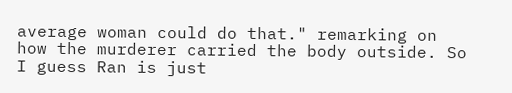average woman could do that." remarking on how the murderer carried the body outside. So I guess Ran is just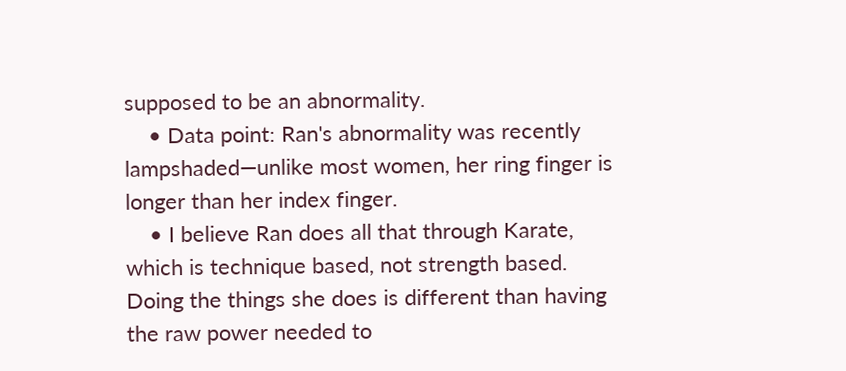supposed to be an abnormality.
    • Data point: Ran's abnormality was recently lampshaded—unlike most women, her ring finger is longer than her index finger.
    • I believe Ran does all that through Karate, which is technique based, not strength based. Doing the things she does is different than having the raw power needed to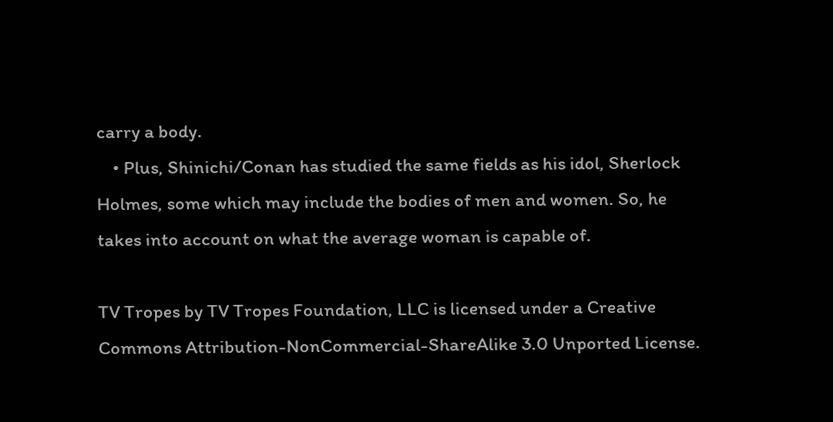carry a body.
    • Plus, Shinichi/Conan has studied the same fields as his idol, Sherlock Holmes, some which may include the bodies of men and women. So, he takes into account on what the average woman is capable of.

TV Tropes by TV Tropes Foundation, LLC is licensed under a Creative Commons Attribution-NonCommercial-ShareAlike 3.0 Unported License.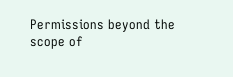Permissions beyond the scope of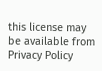this license may be available from
Privacy Policy